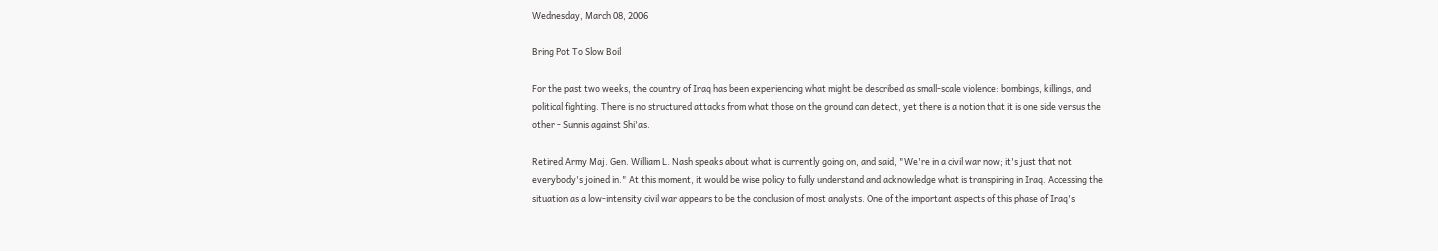Wednesday, March 08, 2006

Bring Pot To Slow Boil

For the past two weeks, the country of Iraq has been experiencing what might be described as small-scale violence: bombings, killings, and political fighting. There is no structured attacks from what those on the ground can detect, yet there is a notion that it is one side versus the other - Sunnis against Shi'as.

Retired Army Maj. Gen. William L. Nash speaks about what is currently going on, and said, "We're in a civil war now; it's just that not everybody's joined in." At this moment, it would be wise policy to fully understand and acknowledge what is transpiring in Iraq. Accessing the situation as a low-intensity civil war appears to be the conclusion of most analysts. One of the important aspects of this phase of Iraq's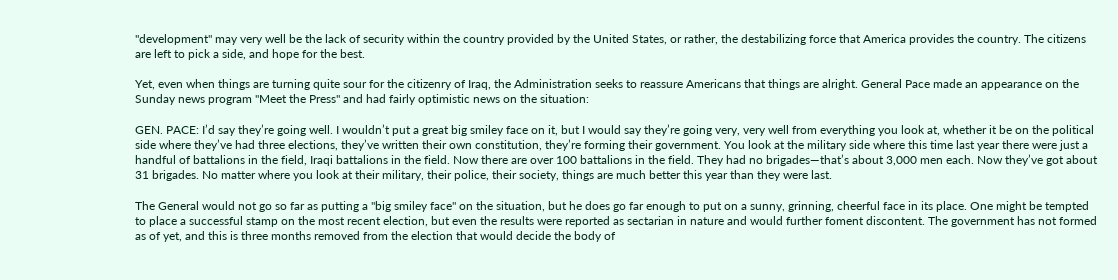"development" may very well be the lack of security within the country provided by the United States, or rather, the destabilizing force that America provides the country. The citizens are left to pick a side, and hope for the best.

Yet, even when things are turning quite sour for the citizenry of Iraq, the Administration seeks to reassure Americans that things are alright. General Pace made an appearance on the Sunday news program "Meet the Press" and had fairly optimistic news on the situation:

GEN. PACE: I’d say they’re going well. I wouldn’t put a great big smiley face on it, but I would say they’re going very, very well from everything you look at, whether it be on the political side where they’ve had three elections, they’ve written their own constitution, they’re forming their government. You look at the military side where this time last year there were just a handful of battalions in the field, Iraqi battalions in the field. Now there are over 100 battalions in the field. They had no brigades—that’s about 3,000 men each. Now they’ve got about 31 brigades. No matter where you look at their military, their police, their society, things are much better this year than they were last.

The General would not go so far as putting a "big smiley face" on the situation, but he does go far enough to put on a sunny, grinning, cheerful face in its place. One might be tempted to place a successful stamp on the most recent election, but even the results were reported as sectarian in nature and would further foment discontent. The government has not formed as of yet, and this is three months removed from the election that would decide the body of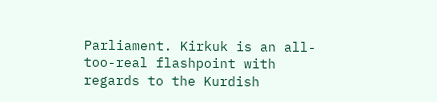Parliament. Kirkuk is an all-too-real flashpoint with regards to the Kurdish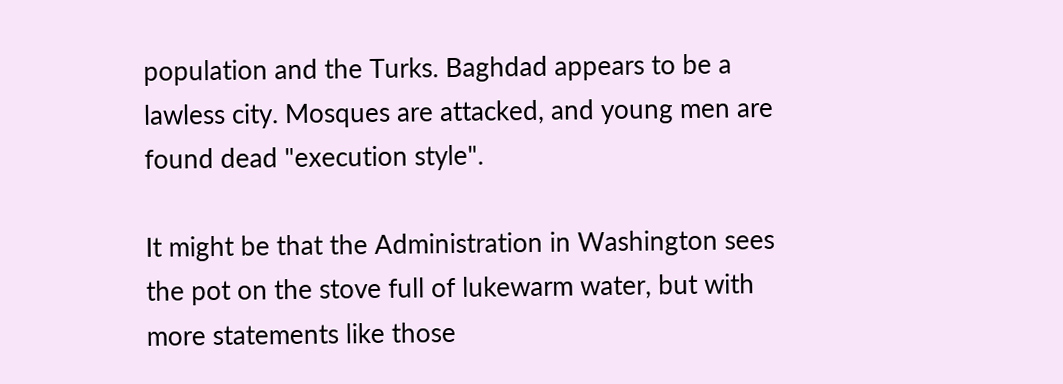population and the Turks. Baghdad appears to be a lawless city. Mosques are attacked, and young men are found dead "execution style".

It might be that the Administration in Washington sees the pot on the stove full of lukewarm water, but with more statements like those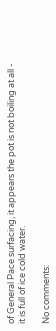of General Pace surfacing, it appears the pot is not boiling at all - it is full of ice cold water.

No comments: